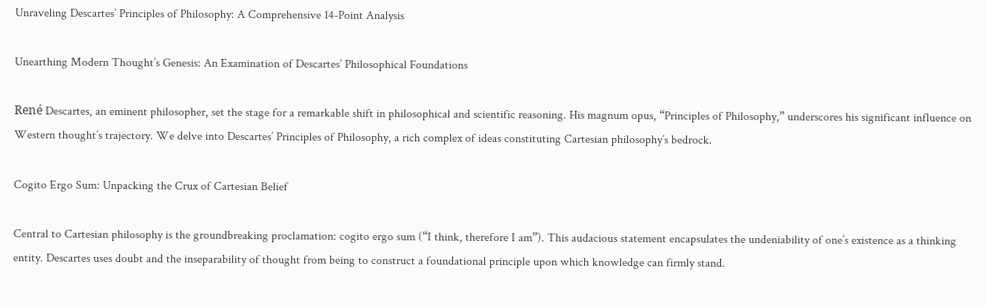Unraveling Descartes’ Principles of Philosophy: A Comprehensive 14-Point Analysis

Unearthing Modern Thought’s Genesis: An Examination of Descartes’ Philosophical Foundations

René Descartes, an eminent philosopher, set the stage for a remarkable shift in philosophical and scientific reasoning. His magnum opus, “Principles of Philosophy,” underscores his significant influence on Western thought’s trajectory. We delve into Descartes’ Principles of Philosophy, a rich complex of ideas constituting Cartesian philosophy’s bedrock.

Cogito Ergo Sum: Unpacking the Crux of Cartesian Belief

Central to Cartesian philosophy is the groundbreaking proclamation: cogito ergo sum (“I think, therefore I am”). This audacious statement encapsulates the undeniability of one’s existence as a thinking entity. Descartes uses doubt and the inseparability of thought from being to construct a foundational principle upon which knowledge can firmly stand.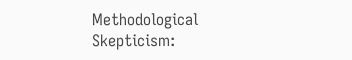Methodological Skepticism: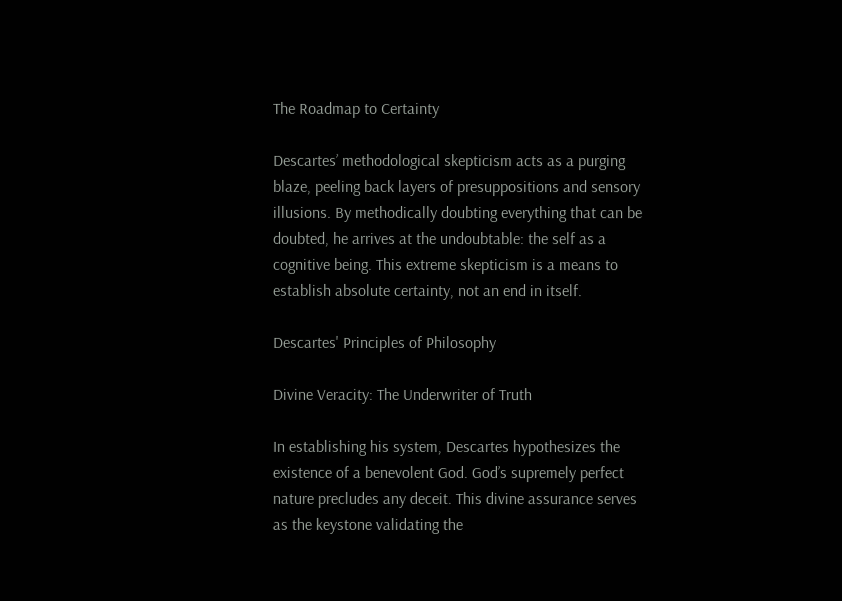The Roadmap to Certainty

Descartes’ methodological skepticism acts as a purging blaze, peeling back layers of presuppositions and sensory illusions. By methodically doubting everything that can be doubted, he arrives at the undoubtable: the self as a cognitive being. This extreme skepticism is a means to establish absolute certainty, not an end in itself.

Descartes' Principles of Philosophy

Divine Veracity: The Underwriter of Truth

In establishing his system, Descartes hypothesizes the existence of a benevolent God. God’s supremely perfect nature precludes any deceit. This divine assurance serves as the keystone validating the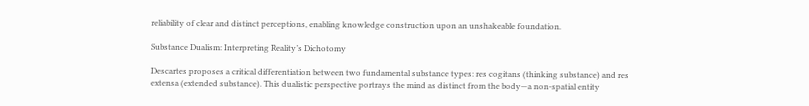reliability of clear and distinct perceptions, enabling knowledge construction upon an unshakeable foundation.

Substance Dualism: Interpreting Reality’s Dichotomy

Descartes proposes a critical differentiation between two fundamental substance types: res cogitans (thinking substance) and res extensa (extended substance). This dualistic perspective portrays the mind as distinct from the body—a non-spatial entity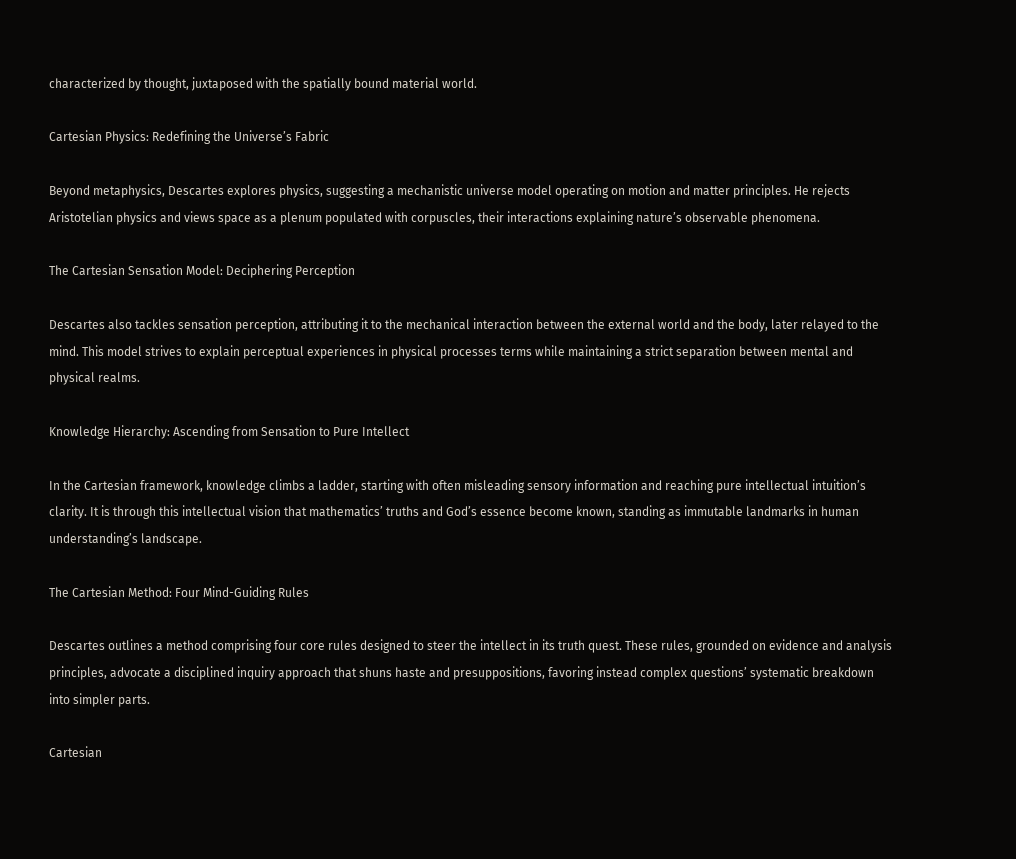characterized by thought, juxtaposed with the spatially bound material world.

Cartesian Physics: Redefining the Universe’s Fabric

Beyond metaphysics, Descartes explores physics, suggesting a mechanistic universe model operating on motion and matter principles. He rejects Aristotelian physics and views space as a plenum populated with corpuscles, their interactions explaining nature’s observable phenomena.

The Cartesian Sensation Model: Deciphering Perception

Descartes also tackles sensation perception, attributing it to the mechanical interaction between the external world and the body, later relayed to the mind. This model strives to explain perceptual experiences in physical processes terms while maintaining a strict separation between mental and physical realms.

Knowledge Hierarchy: Ascending from Sensation to Pure Intellect

In the Cartesian framework, knowledge climbs a ladder, starting with often misleading sensory information and reaching pure intellectual intuition’s clarity. It is through this intellectual vision that mathematics’ truths and God’s essence become known, standing as immutable landmarks in human understanding’s landscape.

The Cartesian Method: Four Mind-Guiding Rules

Descartes outlines a method comprising four core rules designed to steer the intellect in its truth quest. These rules, grounded on evidence and analysis principles, advocate a disciplined inquiry approach that shuns haste and presuppositions, favoring instead complex questions’ systematic breakdown into simpler parts.

Cartesian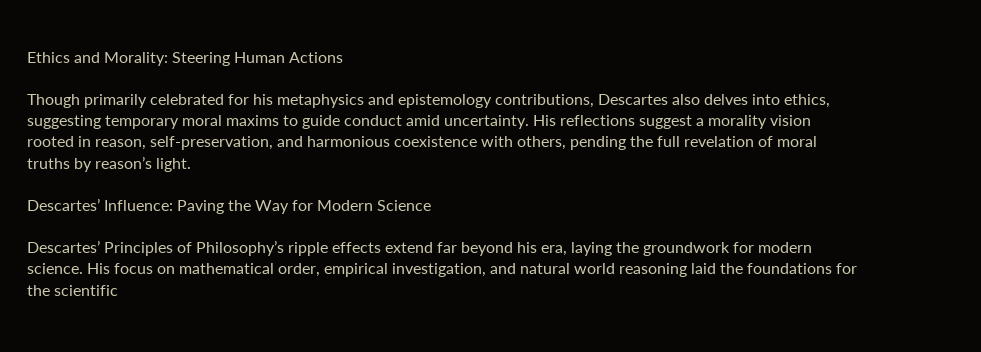Ethics and Morality: Steering Human Actions

Though primarily celebrated for his metaphysics and epistemology contributions, Descartes also delves into ethics, suggesting temporary moral maxims to guide conduct amid uncertainty. His reflections suggest a morality vision rooted in reason, self-preservation, and harmonious coexistence with others, pending the full revelation of moral truths by reason’s light.

Descartes’ Influence: Paving the Way for Modern Science

Descartes’ Principles of Philosophy’s ripple effects extend far beyond his era, laying the groundwork for modern science. His focus on mathematical order, empirical investigation, and natural world reasoning laid the foundations for the scientific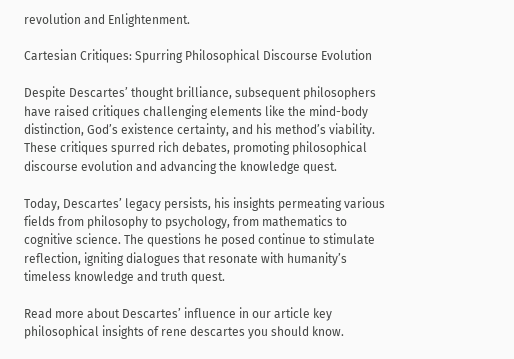revolution and Enlightenment.

Cartesian Critiques: Spurring Philosophical Discourse Evolution

Despite Descartes’ thought brilliance, subsequent philosophers have raised critiques challenging elements like the mind-body distinction, God’s existence certainty, and his method’s viability. These critiques spurred rich debates, promoting philosophical discourse evolution and advancing the knowledge quest.

Today, Descartes’ legacy persists, his insights permeating various fields from philosophy to psychology, from mathematics to cognitive science. The questions he posed continue to stimulate reflection, igniting dialogues that resonate with humanity’s timeless knowledge and truth quest.

Read more about Descartes’ influence in our article key philosophical insights of rene descartes you should know.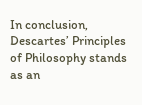In conclusion, Descartes’ Principles of Philosophy stands as an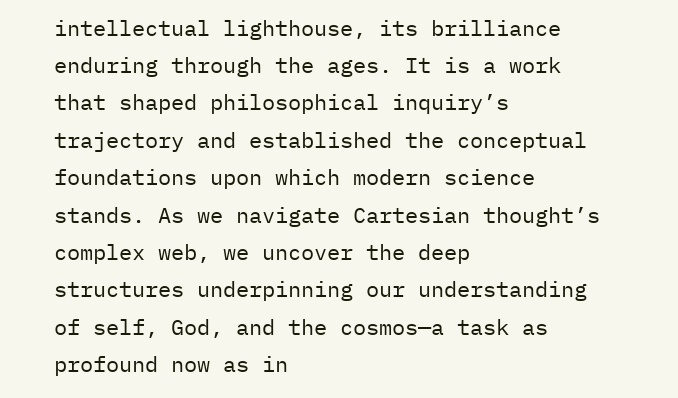intellectual lighthouse, its brilliance enduring through the ages. It is a work that shaped philosophical inquiry’s trajectory and established the conceptual foundations upon which modern science stands. As we navigate Cartesian thought’s complex web, we uncover the deep structures underpinning our understanding of self, God, and the cosmos—a task as profound now as in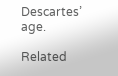Descartes’ age.

Related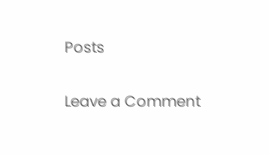Posts

Leave a Comment